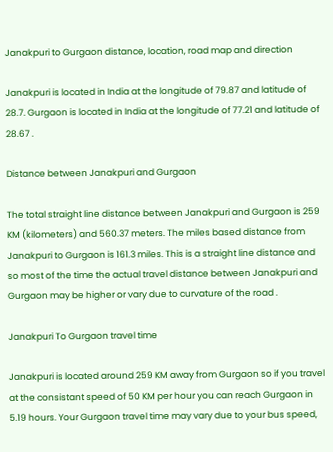Janakpuri to Gurgaon distance, location, road map and direction

Janakpuri is located in India at the longitude of 79.87 and latitude of 28.7. Gurgaon is located in India at the longitude of 77.21 and latitude of 28.67 .

Distance between Janakpuri and Gurgaon

The total straight line distance between Janakpuri and Gurgaon is 259 KM (kilometers) and 560.37 meters. The miles based distance from Janakpuri to Gurgaon is 161.3 miles. This is a straight line distance and so most of the time the actual travel distance between Janakpuri and Gurgaon may be higher or vary due to curvature of the road .

Janakpuri To Gurgaon travel time

Janakpuri is located around 259 KM away from Gurgaon so if you travel at the consistant speed of 50 KM per hour you can reach Gurgaon in 5.19 hours. Your Gurgaon travel time may vary due to your bus speed,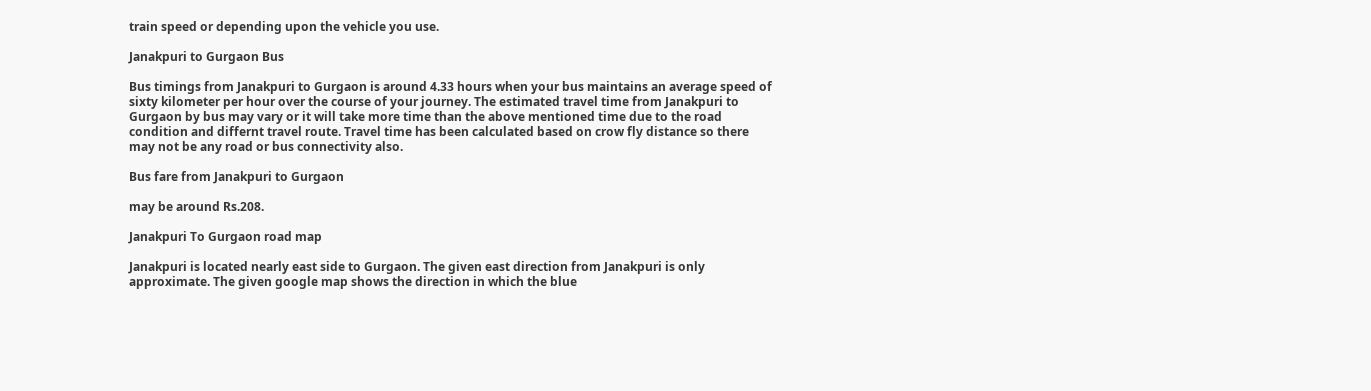train speed or depending upon the vehicle you use.

Janakpuri to Gurgaon Bus

Bus timings from Janakpuri to Gurgaon is around 4.33 hours when your bus maintains an average speed of sixty kilometer per hour over the course of your journey. The estimated travel time from Janakpuri to Gurgaon by bus may vary or it will take more time than the above mentioned time due to the road condition and differnt travel route. Travel time has been calculated based on crow fly distance so there may not be any road or bus connectivity also.

Bus fare from Janakpuri to Gurgaon

may be around Rs.208.

Janakpuri To Gurgaon road map

Janakpuri is located nearly east side to Gurgaon. The given east direction from Janakpuri is only approximate. The given google map shows the direction in which the blue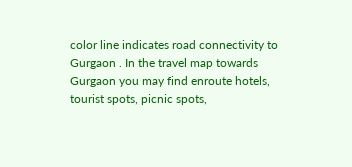color line indicates road connectivity to Gurgaon . In the travel map towards Gurgaon you may find enroute hotels, tourist spots, picnic spots,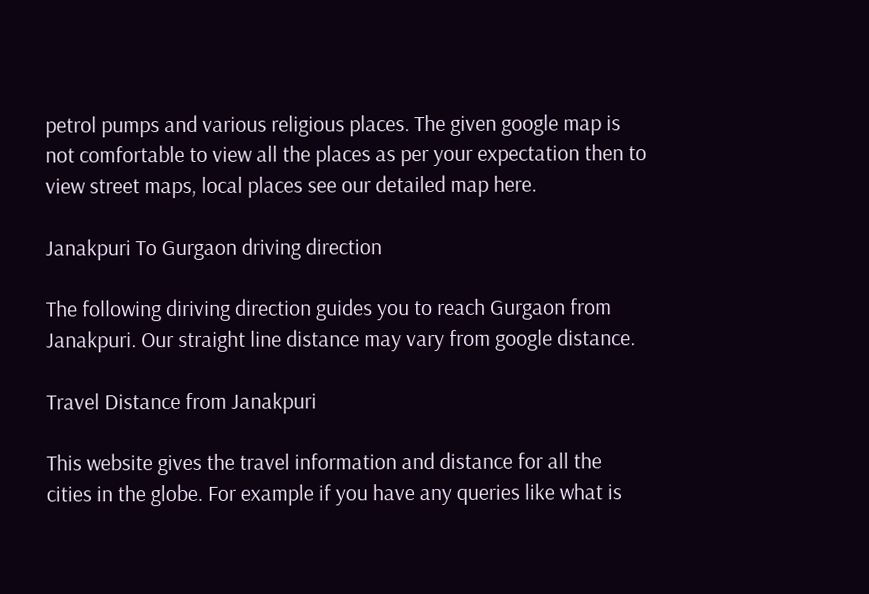petrol pumps and various religious places. The given google map is not comfortable to view all the places as per your expectation then to view street maps, local places see our detailed map here.

Janakpuri To Gurgaon driving direction

The following diriving direction guides you to reach Gurgaon from Janakpuri. Our straight line distance may vary from google distance.

Travel Distance from Janakpuri

This website gives the travel information and distance for all the cities in the globe. For example if you have any queries like what is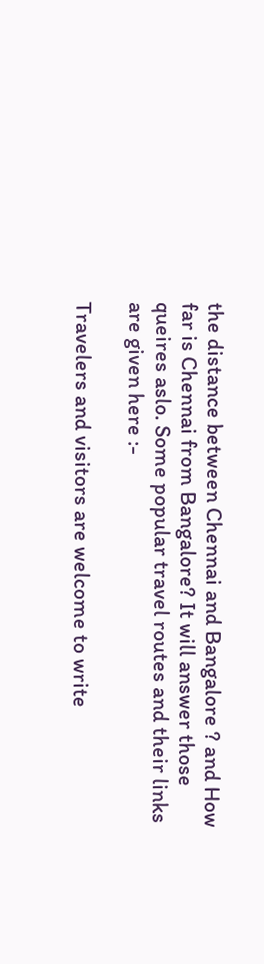the distance between Chennai and Bangalore ? and How far is Chennai from Bangalore? It will answer those queires aslo. Some popular travel routes and their links are given here :-

Travelers and visitors are welcome to write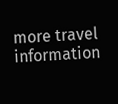more travel information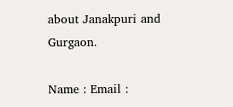about Janakpuri and Gurgaon.

Name : Email :